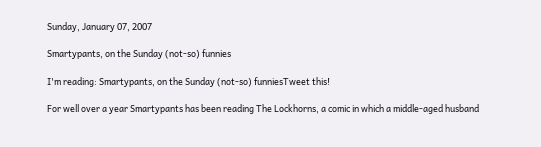Sunday, January 07, 2007

Smartypants, on the Sunday (not-so) funnies

I'm reading: Smartypants, on the Sunday (not-so) funniesTweet this!

For well over a year Smartypants has been reading The Lockhorns, a comic in which a middle-aged husband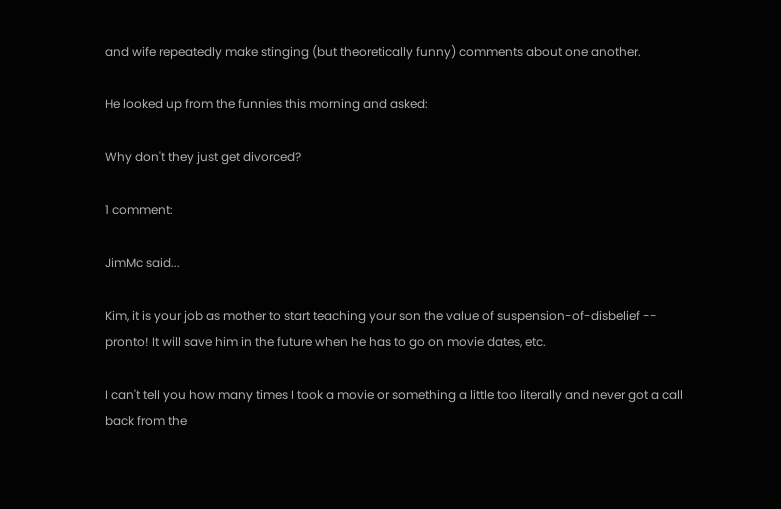and wife repeatedly make stinging (but theoretically funny) comments about one another.

He looked up from the funnies this morning and asked:

Why don't they just get divorced?

1 comment:

JimMc said...

Kim, it is your job as mother to start teaching your son the value of suspension-of-disbelief -- pronto! It will save him in the future when he has to go on movie dates, etc.

I can't tell you how many times I took a movie or something a little too literally and never got a call back from the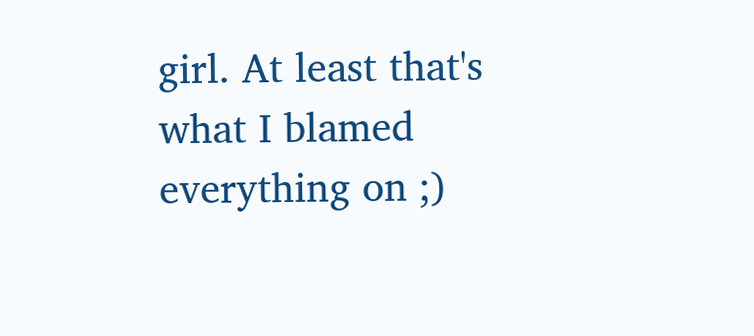girl. At least that's what I blamed everything on ;)